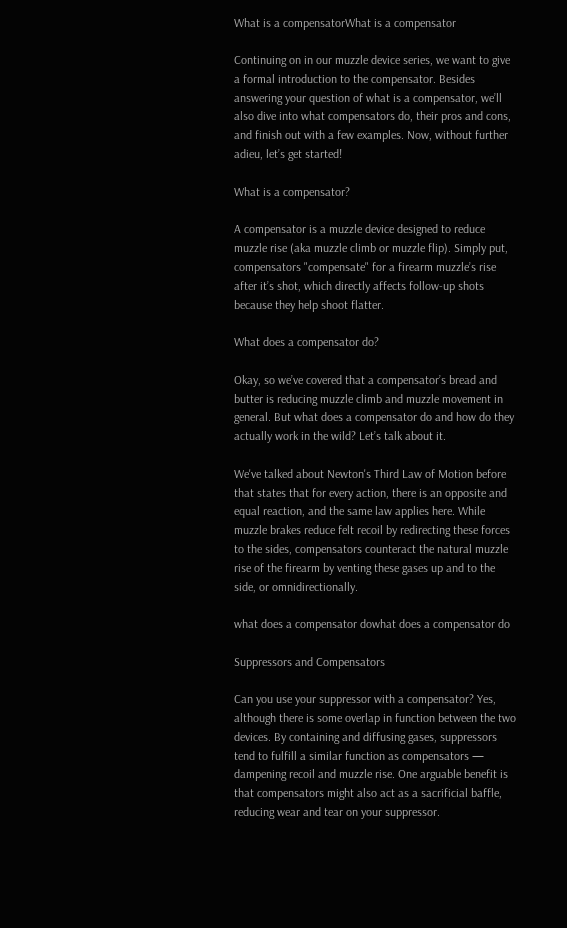What is a compensatorWhat is a compensator

Continuing on in our muzzle device series, we want to give a formal introduction to the compensator. Besides answering your question of what is a compensator, we’ll also dive into what compensators do, their pros and cons, and finish out with a few examples. Now, without further adieu, let’s get started!

What is a compensator?

A compensator is a muzzle device designed to reduce muzzle rise (aka muzzle climb or muzzle flip). Simply put, compensators "compensate" for a firearm muzzle’s rise after it’s shot, which directly affects follow-up shots because they help shoot flatter.

What does a compensator do?

Okay, so we’ve covered that a compensator’s bread and butter is reducing muzzle climb and muzzle movement in general. But what does a compensator do and how do they actually work in the wild? Let’s talk about it.

We've talked about Newton's Third Law of Motion before that states that for every action, there is an opposite and equal reaction, and the same law applies here. While muzzle brakes reduce felt recoil by redirecting these forces to the sides, compensators counteract the natural muzzle rise of the firearm by venting these gases up and to the side, or omnidirectionally.

what does a compensator dowhat does a compensator do

Suppressors and Compensators

Can you use your suppressor with a compensator? Yes, although there is some overlap in function between the two devices. By containing and diffusing gases, suppressors tend to fulfill a similar function as compensators — dampening recoil and muzzle rise. One arguable benefit is that compensators might also act as a sacrificial baffle, reducing wear and tear on your suppressor.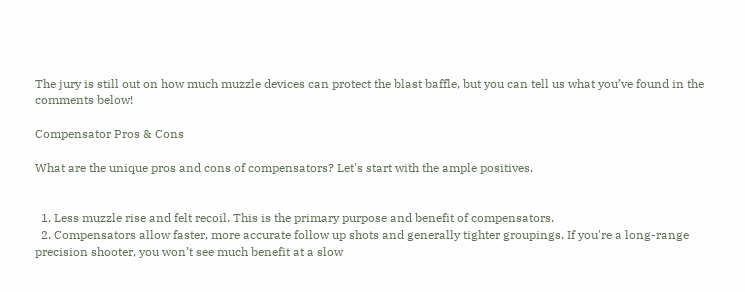The jury is still out on how much muzzle devices can protect the blast baffle, but you can tell us what you’ve found in the comments below!

Compensator Pros & Cons

What are the unique pros and cons of compensators? Let's start with the ample positives.


  1. Less muzzle rise and felt recoil. This is the primary purpose and benefit of compensators.
  2. Compensators allow faster, more accurate follow up shots and generally tighter groupings. If you're a long-range precision shooter, you won’t see much benefit at a slow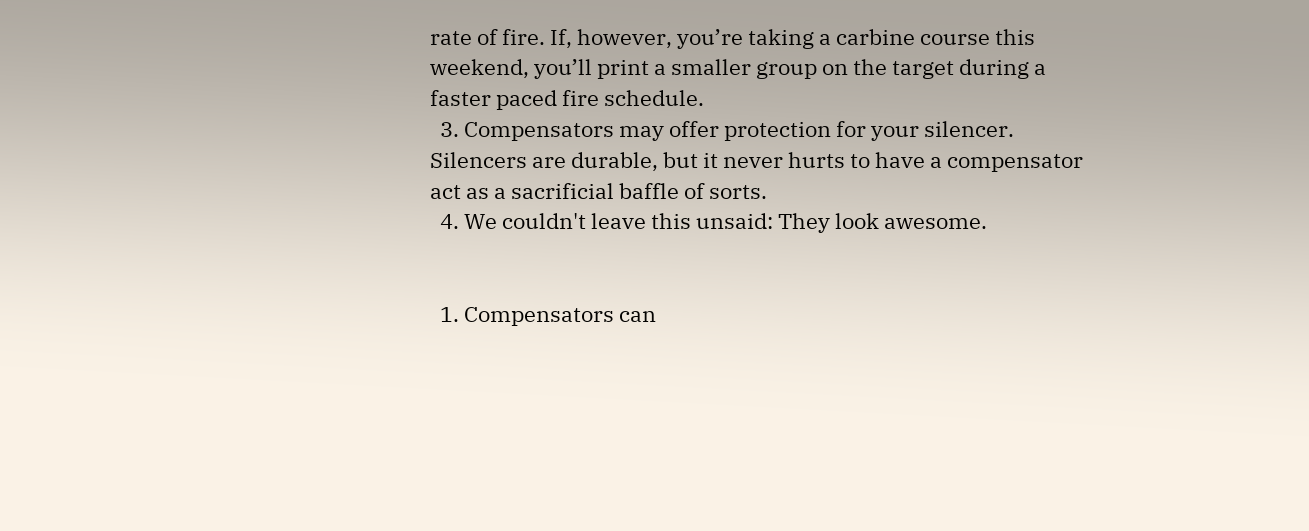rate of fire. If, however, you’re taking a carbine course this weekend, you’ll print a smaller group on the target during a faster paced fire schedule.
  3. Compensators may offer protection for your silencer. Silencers are durable, but it never hurts to have a compensator act as a sacrificial baffle of sorts.
  4. We couldn't leave this unsaid: They look awesome.


  1. Compensators can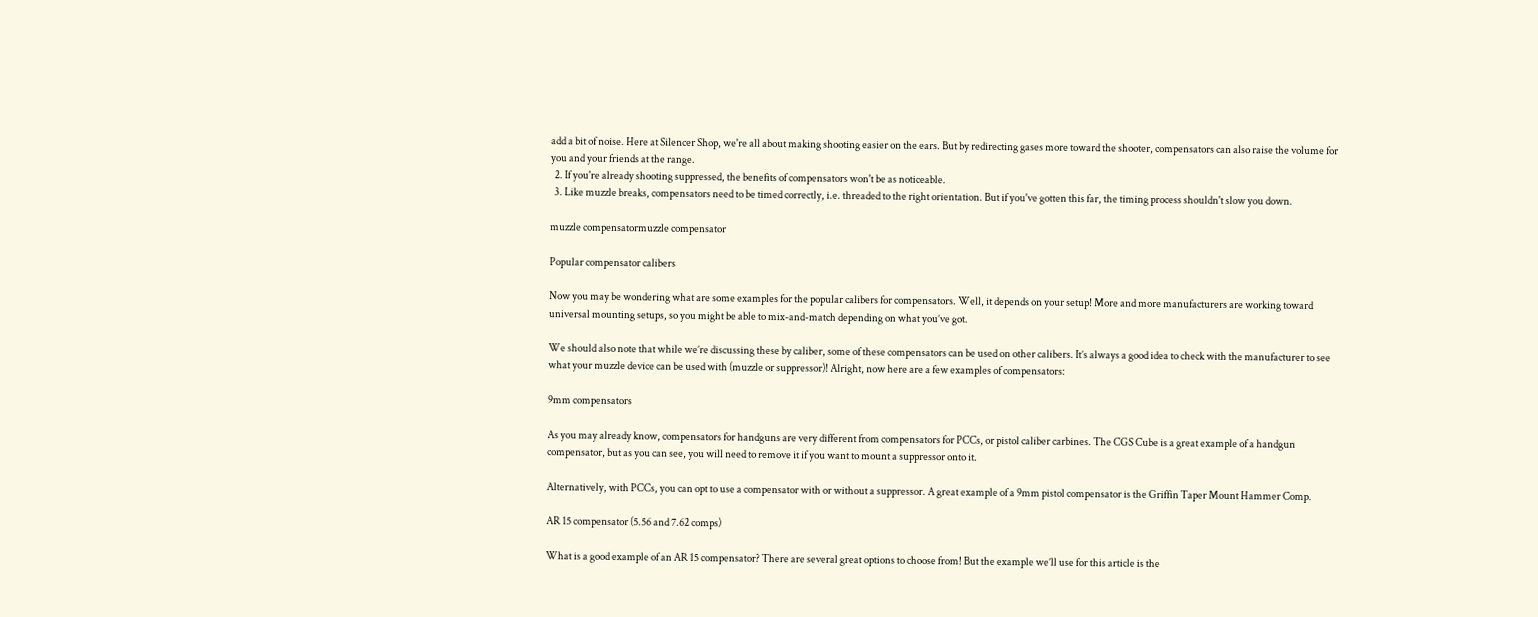add a bit of noise. Here at Silencer Shop, we're all about making shooting easier on the ears. But by redirecting gases more toward the shooter, compensators can also raise the volume for you and your friends at the range.
  2. If you're already shooting suppressed, the benefits of compensators won't be as noticeable.
  3. Like muzzle breaks, compensators need to be timed correctly, i.e. threaded to the right orientation. But if you've gotten this far, the timing process shouldn't slow you down.

muzzle compensatormuzzle compensator

Popular compensator calibers

Now you may be wondering what are some examples for the popular calibers for compensators. Well, it depends on your setup! More and more manufacturers are working toward universal mounting setups, so you might be able to mix-and-match depending on what you’ve got.

We should also note that while we’re discussing these by caliber, some of these compensators can be used on other calibers. It’s always a good idea to check with the manufacturer to see what your muzzle device can be used with (muzzle or suppressor)! Alright, now here are a few examples of compensators:

9mm compensators

As you may already know, compensators for handguns are very different from compensators for PCCs, or pistol caliber carbines. The CGS Cube is a great example of a handgun compensator, but as you can see, you will need to remove it if you want to mount a suppressor onto it.

Alternatively, with PCCs, you can opt to use a compensator with or without a suppressor. A great example of a 9mm pistol compensator is the Griffin Taper Mount Hammer Comp.

AR 15 compensator (5.56 and 7.62 comps)

What is a good example of an AR 15 compensator? There are several great options to choose from! But the example we’ll use for this article is the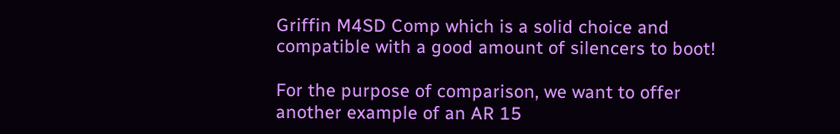Griffin M4SD Comp which is a solid choice and compatible with a good amount of silencers to boot!

For the purpose of comparison, we want to offer another example of an AR 15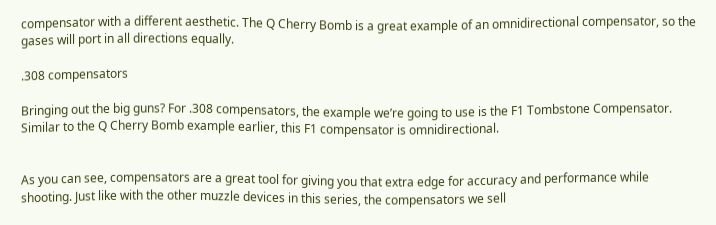compensator with a different aesthetic. The Q Cherry Bomb is a great example of an omnidirectional compensator, so the gases will port in all directions equally.

.308 compensators

Bringing out the big guns? For .308 compensators, the example we’re going to use is the F1 Tombstone Compensator. Similar to the Q Cherry Bomb example earlier, this F1 compensator is omnidirectional.


As you can see, compensators are a great tool for giving you that extra edge for accuracy and performance while shooting. Just like with the other muzzle devices in this series, the compensators we sell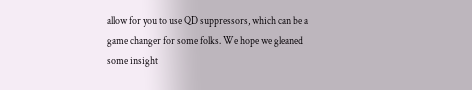allow for you to use QD suppressors, which can be a game changer for some folks. We hope we gleaned some insight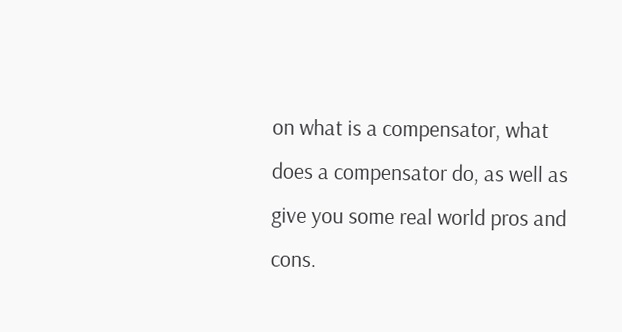on what is a compensator, what does a compensator do, as well as give you some real world pros and cons.